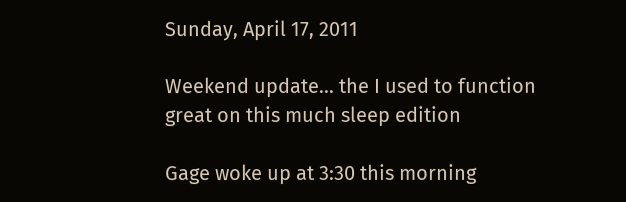Sunday, April 17, 2011

Weekend update... the I used to function great on this much sleep edition

Gage woke up at 3:30 this morning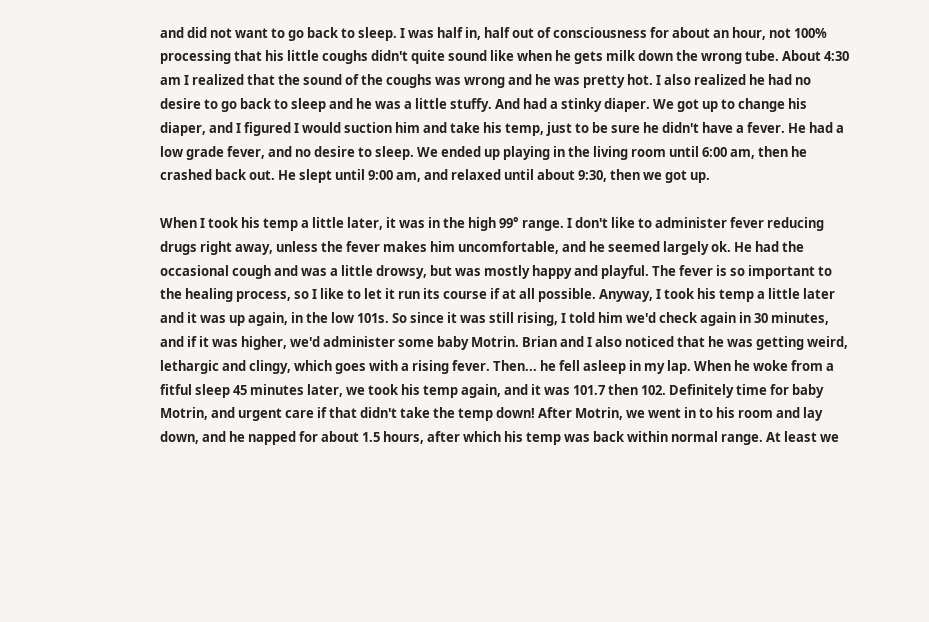and did not want to go back to sleep. I was half in, half out of consciousness for about an hour, not 100% processing that his little coughs didn't quite sound like when he gets milk down the wrong tube. About 4:30 am I realized that the sound of the coughs was wrong and he was pretty hot. I also realized he had no desire to go back to sleep and he was a little stuffy. And had a stinky diaper. We got up to change his diaper, and I figured I would suction him and take his temp, just to be sure he didn't have a fever. He had a low grade fever, and no desire to sleep. We ended up playing in the living room until 6:00 am, then he crashed back out. He slept until 9:00 am, and relaxed until about 9:30, then we got up.

When I took his temp a little later, it was in the high 99° range. I don't like to administer fever reducing drugs right away, unless the fever makes him uncomfortable, and he seemed largely ok. He had the occasional cough and was a little drowsy, but was mostly happy and playful. The fever is so important to the healing process, so I like to let it run its course if at all possible. Anyway, I took his temp a little later and it was up again, in the low 101s. So since it was still rising, I told him we'd check again in 30 minutes, and if it was higher, we'd administer some baby Motrin. Brian and I also noticed that he was getting weird, lethargic and clingy, which goes with a rising fever. Then... he fell asleep in my lap. When he woke from a fitful sleep 45 minutes later, we took his temp again, and it was 101.7 then 102. Definitely time for baby Motrin, and urgent care if that didn't take the temp down! After Motrin, we went in to his room and lay down, and he napped for about 1.5 hours, after which his temp was back within normal range. At least we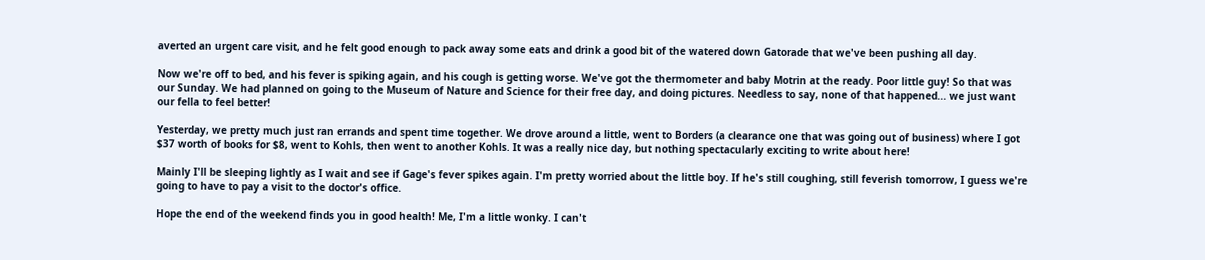averted an urgent care visit, and he felt good enough to pack away some eats and drink a good bit of the watered down Gatorade that we've been pushing all day.

Now we're off to bed, and his fever is spiking again, and his cough is getting worse. We've got the thermometer and baby Motrin at the ready. Poor little guy! So that was our Sunday. We had planned on going to the Museum of Nature and Science for their free day, and doing pictures. Needless to say, none of that happened... we just want our fella to feel better!

Yesterday, we pretty much just ran errands and spent time together. We drove around a little, went to Borders (a clearance one that was going out of business) where I got $37 worth of books for $8, went to Kohls, then went to another Kohls. It was a really nice day, but nothing spectacularly exciting to write about here!

Mainly I'll be sleeping lightly as I wait and see if Gage's fever spikes again. I'm pretty worried about the little boy. If he's still coughing, still feverish tomorrow, I guess we're going to have to pay a visit to the doctor's office.

Hope the end of the weekend finds you in good health! Me, I'm a little wonky. I can't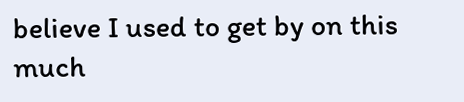believe I used to get by on this much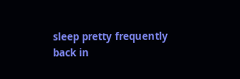sleep pretty frequently back in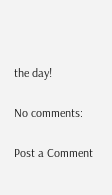the day!

No comments:

Post a Comment